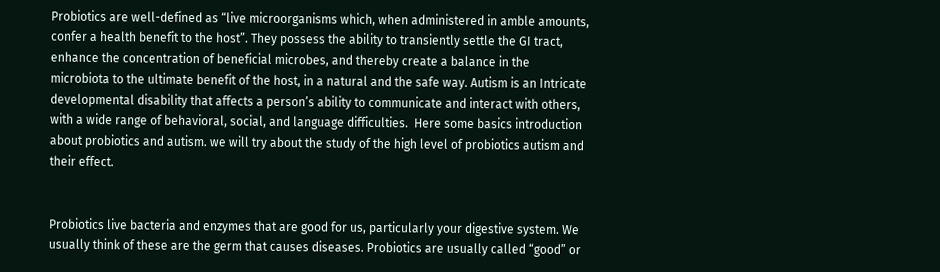Probiotics are well-defined as “live microorganisms which, when administered in amble amounts, confer a health benefit to the host”. They possess the ability to transiently settle the GI tract, enhance the concentration of beneficial microbes, and thereby create a balance in the microbiota to the ultimate benefit of the host, in a natural and the safe way. Autism is an Intricate developmental disability that affects a person’s ability to communicate and interact with others, with a wide range of behavioral, social, and language difficulties.  Here some basics introduction about probiotics and autism. we will try about the study of the high level of probiotics autism and their effect.


Probiotics live bacteria and enzymes that are good for us, particularly your digestive system. We usually think of these are the germ that causes diseases. Probiotics are usually called “good” or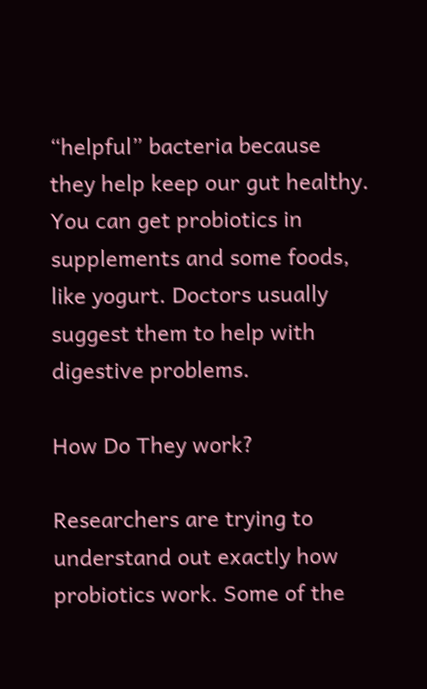“helpful” bacteria because they help keep our gut healthy. You can get probiotics in supplements and some foods, like yogurt. Doctors usually suggest them to help with digestive problems.

How Do They work?

Researchers are trying to understand out exactly how probiotics work. Some of the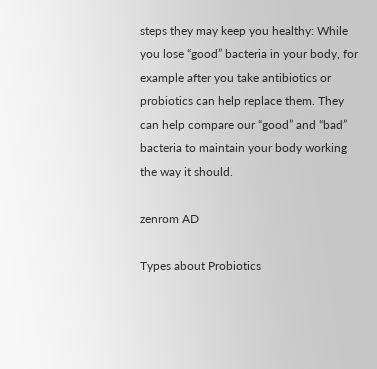steps they may keep you healthy: While you lose “good” bacteria in your body, for example after you take antibiotics or probiotics can help replace them. They can help compare our “good” and “bad” bacteria to maintain your body working the way it should.

zenrom AD

Types about Probiotics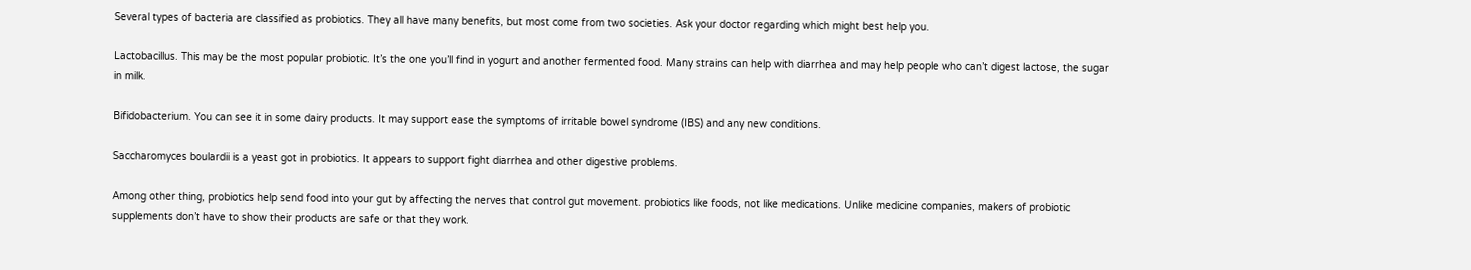Several types of bacteria are classified as probiotics. They all have many benefits, but most come from two societies. Ask your doctor regarding which might best help you.

Lactobacillus. This may be the most popular probiotic. It’s the one you’ll find in yogurt and another fermented food. Many strains can help with diarrhea and may help people who can’t digest lactose, the sugar in milk.

Bifidobacterium. You can see it in some dairy products. It may support ease the symptoms of irritable bowel syndrome (IBS) and any new conditions.

Saccharomyces boulardii is a yeast got in probiotics. It appears to support fight diarrhea and other digestive problems.

Among other thing, probiotics help send food into your gut by affecting the nerves that control gut movement. probiotics like foods, not like medications. Unlike medicine companies, makers of probiotic supplements don’t have to show their products are safe or that they work.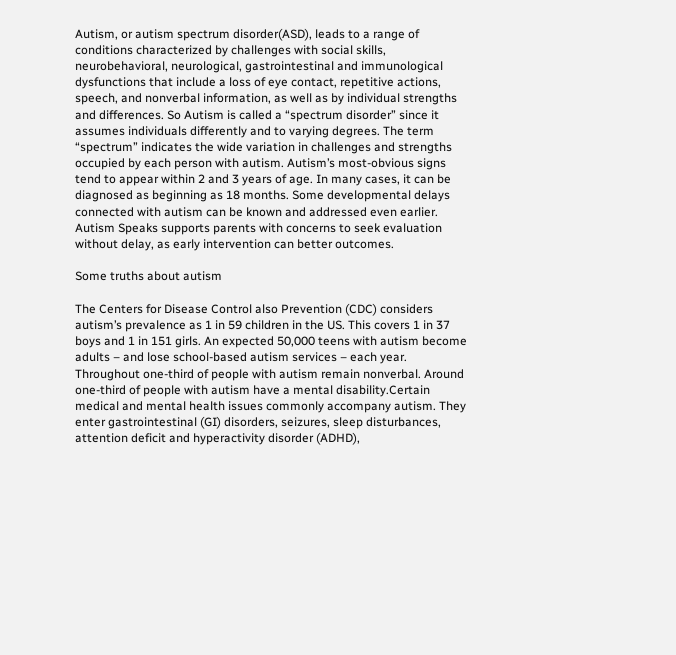Autism, or autism spectrum disorder(ASD), leads to a range of conditions characterized by challenges with social skills, neurobehavioral, neurological, gastrointestinal and immunological dysfunctions that include a loss of eye contact, repetitive actions, speech, and nonverbal information, as well as by individual strengths and differences. So Autism is called a “spectrum disorder” since it assumes individuals differently and to varying degrees. The term “spectrum” indicates the wide variation in challenges and strengths occupied by each person with autism. Autism’s most-obvious signs tend to appear within 2 and 3 years of age. In many cases, it can be diagnosed as beginning as 18 months. Some developmental delays connected with autism can be known and addressed even earlier. Autism Speaks supports parents with concerns to seek evaluation without delay, as early intervention can better outcomes.

Some truths about autism

The Centers for Disease Control also Prevention (CDC) considers autism’s prevalence as 1 in 59 children in the US. This covers 1 in 37 boys and 1 in 151 girls. An expected 50,000 teens with autism become adults – and lose school-based autism services – each year. Throughout one-third of people with autism remain nonverbal. Around one-third of people with autism have a mental disability.Certain medical and mental health issues commonly accompany autism. They enter gastrointestinal (GI) disorders, seizures, sleep disturbances, attention deficit and hyperactivity disorder (ADHD),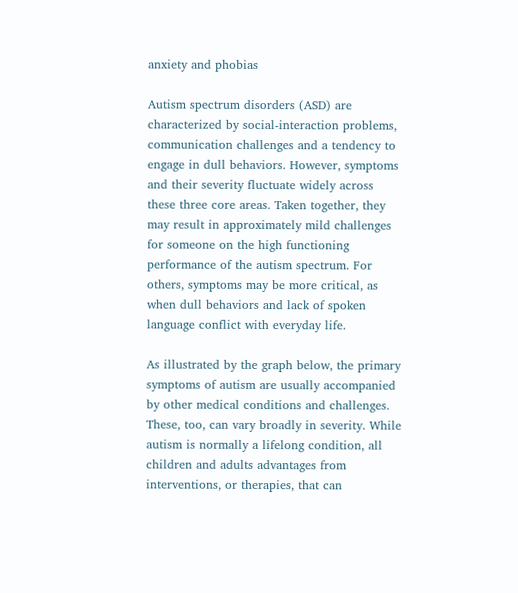anxiety and phobias

Autism spectrum disorders (ASD) are characterized by social-interaction problems, communication challenges and a tendency to engage in dull behaviors. However, symptoms and their severity fluctuate widely across these three core areas. Taken together, they may result in approximately mild challenges for someone on the high functioning performance of the autism spectrum. For others, symptoms may be more critical, as when dull behaviors and lack of spoken language conflict with everyday life.

As illustrated by the graph below, the primary symptoms of autism are usually accompanied by other medical conditions and challenges. These, too, can vary broadly in severity. While autism is normally a lifelong condition, all children and adults advantages from interventions, or therapies, that can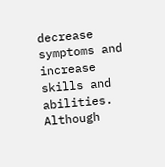decrease symptoms and increase skills and abilities. Although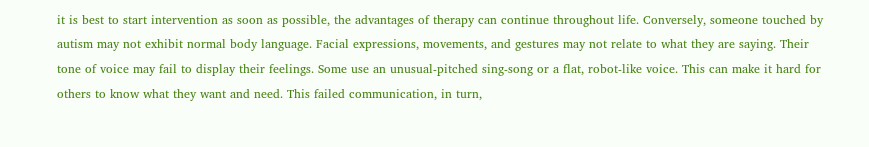it is best to start intervention as soon as possible, the advantages of therapy can continue throughout life. Conversely, someone touched by autism may not exhibit normal body language. Facial expressions, movements, and gestures may not relate to what they are saying. Their tone of voice may fail to display their feelings. Some use an unusual-pitched sing-song or a flat, robot-like voice. This can make it hard for others to know what they want and need. This failed communication, in turn,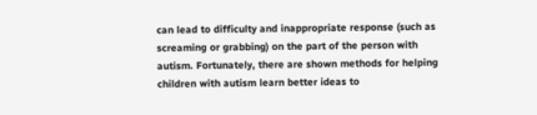can lead to difficulty and inappropriate response (such as screaming or grabbing) on the part of the person with autism. Fortunately, there are shown methods for helping children with autism learn better ideas to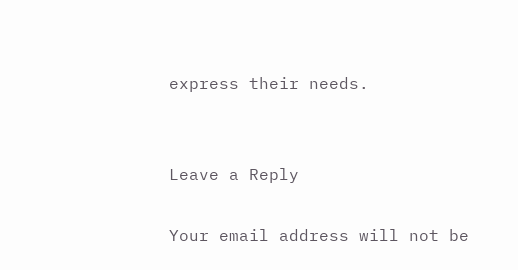express their needs.


Leave a Reply

Your email address will not be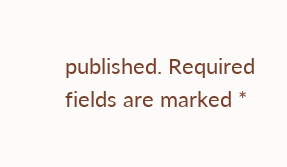published. Required fields are marked *